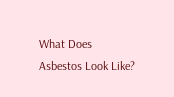What Does Asbestos Look Like?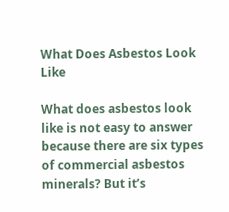What Does Asbestos Look Like

What does asbestos look like is not easy to answer because there are six types of commercial asbestos minerals? But it’s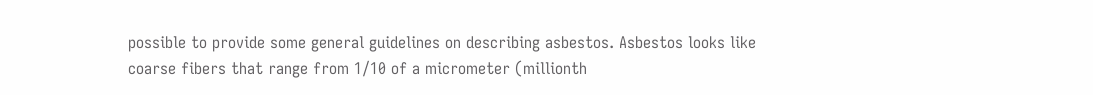possible to provide some general guidelines on describing asbestos. Asbestos looks like coarse fibers that range from 1/10 of a micrometer (millionth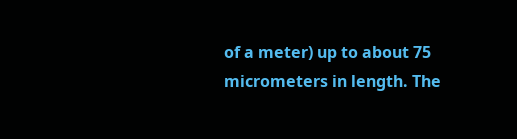of a meter) up to about 75 micrometers in length. The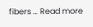fibers … Read more